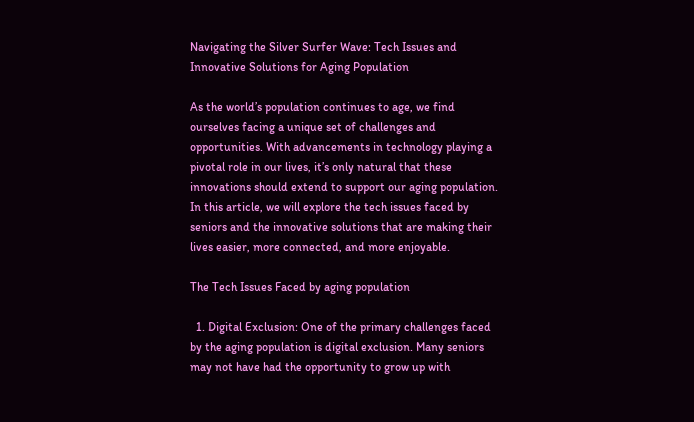Navigating the Silver Surfer Wave: Tech Issues and Innovative Solutions for Aging Population

As the world’s population continues to age, we find ourselves facing a unique set of challenges and opportunities. With advancements in technology playing a pivotal role in our lives, it’s only natural that these innovations should extend to support our aging population. In this article, we will explore the tech issues faced by seniors and the innovative solutions that are making their lives easier, more connected, and more enjoyable.

The Tech Issues Faced by aging population

  1. Digital Exclusion: One of the primary challenges faced by the aging population is digital exclusion. Many seniors may not have had the opportunity to grow up with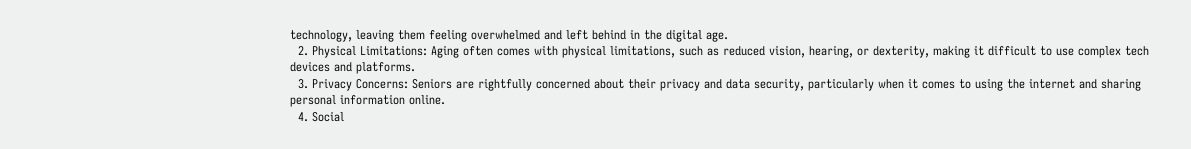technology, leaving them feeling overwhelmed and left behind in the digital age.
  2. Physical Limitations: Aging often comes with physical limitations, such as reduced vision, hearing, or dexterity, making it difficult to use complex tech devices and platforms.
  3. Privacy Concerns: Seniors are rightfully concerned about their privacy and data security, particularly when it comes to using the internet and sharing personal information online.
  4. Social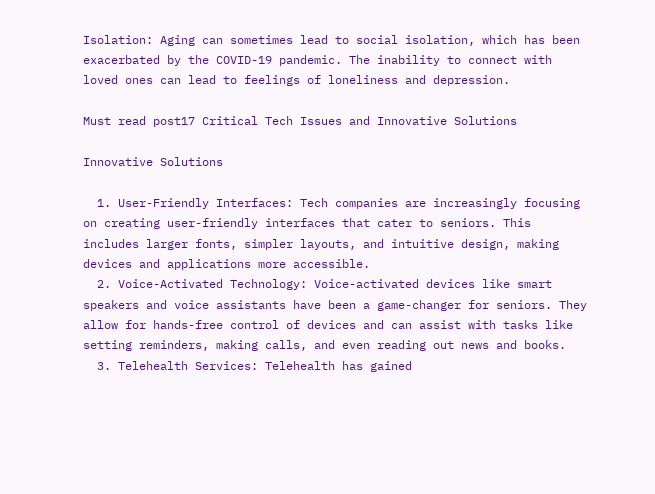Isolation: Aging can sometimes lead to social isolation, which has been exacerbated by the COVID-19 pandemic. The inability to connect with loved ones can lead to feelings of loneliness and depression.

Must read post17 Critical Tech Issues and Innovative Solutions

Innovative Solutions

  1. User-Friendly Interfaces: Tech companies are increasingly focusing on creating user-friendly interfaces that cater to seniors. This includes larger fonts, simpler layouts, and intuitive design, making devices and applications more accessible.
  2. Voice-Activated Technology: Voice-activated devices like smart speakers and voice assistants have been a game-changer for seniors. They allow for hands-free control of devices and can assist with tasks like setting reminders, making calls, and even reading out news and books.
  3. Telehealth Services: Telehealth has gained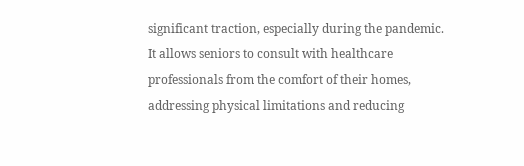significant traction, especially during the pandemic. It allows seniors to consult with healthcare professionals from the comfort of their homes, addressing physical limitations and reducing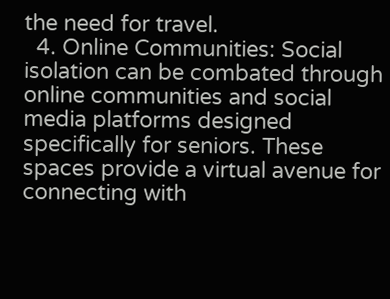the need for travel.
  4. Online Communities: Social isolation can be combated through online communities and social media platforms designed specifically for seniors. These spaces provide a virtual avenue for connecting with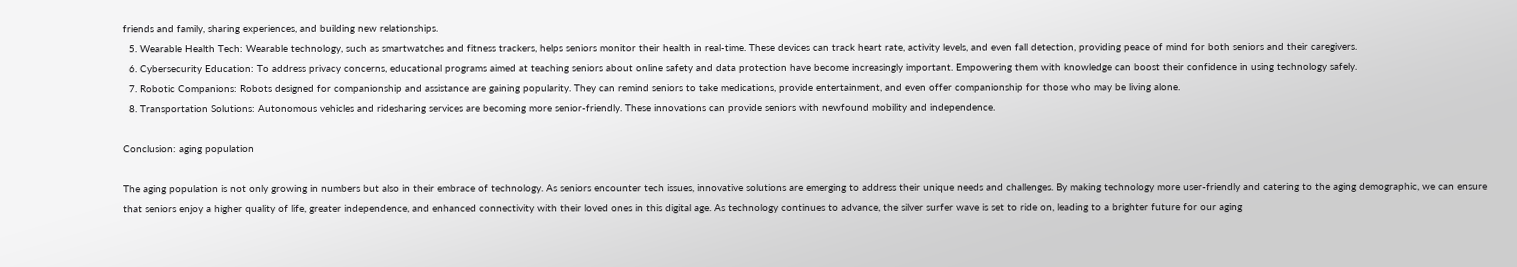friends and family, sharing experiences, and building new relationships.
  5. Wearable Health Tech: Wearable technology, such as smartwatches and fitness trackers, helps seniors monitor their health in real-time. These devices can track heart rate, activity levels, and even fall detection, providing peace of mind for both seniors and their caregivers.
  6. Cybersecurity Education: To address privacy concerns, educational programs aimed at teaching seniors about online safety and data protection have become increasingly important. Empowering them with knowledge can boost their confidence in using technology safely.
  7. Robotic Companions: Robots designed for companionship and assistance are gaining popularity. They can remind seniors to take medications, provide entertainment, and even offer companionship for those who may be living alone.
  8. Transportation Solutions: Autonomous vehicles and ridesharing services are becoming more senior-friendly. These innovations can provide seniors with newfound mobility and independence.

Conclusion: aging population

The aging population is not only growing in numbers but also in their embrace of technology. As seniors encounter tech issues, innovative solutions are emerging to address their unique needs and challenges. By making technology more user-friendly and catering to the aging demographic, we can ensure that seniors enjoy a higher quality of life, greater independence, and enhanced connectivity with their loved ones in this digital age. As technology continues to advance, the silver surfer wave is set to ride on, leading to a brighter future for our aging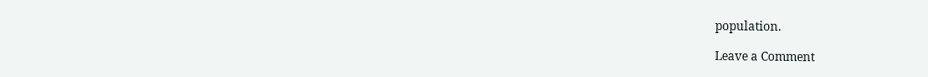population.

Leave a Comment